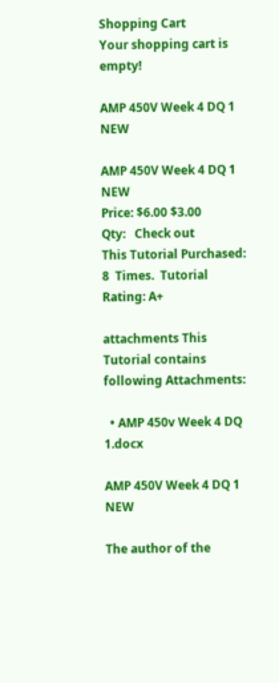Shopping Cart
Your shopping cart is empty!

AMP 450V Week 4 DQ 1 NEW

AMP 450V Week 4 DQ 1 NEW
Price: $6.00 $3.00
Qty:   Check out
This Tutorial Purchased: 8  Times.  Tutorial Rating: A+

attachments This Tutorial contains following Attachments:

  • AMP 450v Week 4 DQ 1.docx

AMP 450V Week 4 DQ 1 NEW

The author of the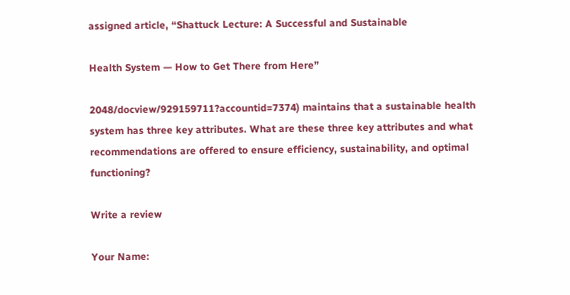assigned article, “Shattuck Lecture: A Successful and Sustainable

Health System — How to Get There from Here”

2048/docview/929159711?accountid=7374) maintains that a sustainable health system has three key attributes. What are these three key attributes and what recommendations are offered to ensure efficiency, sustainability, and optimal functioning?

Write a review

Your Name: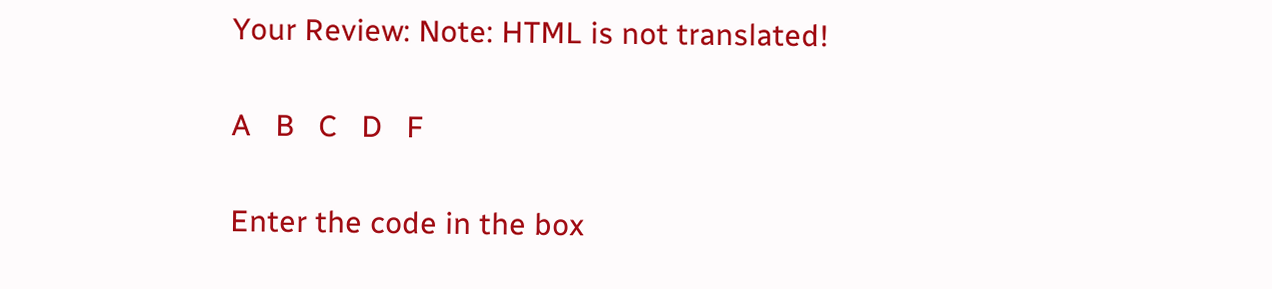Your Review: Note: HTML is not translated!

A   B   C   D   F

Enter the code in the box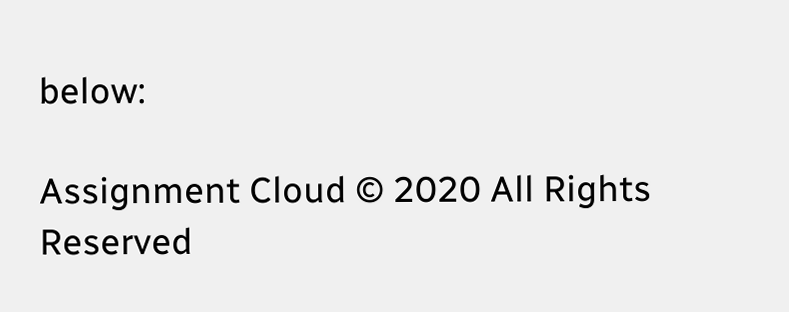below:

Assignment Cloud © 2020 All Rights Reserved